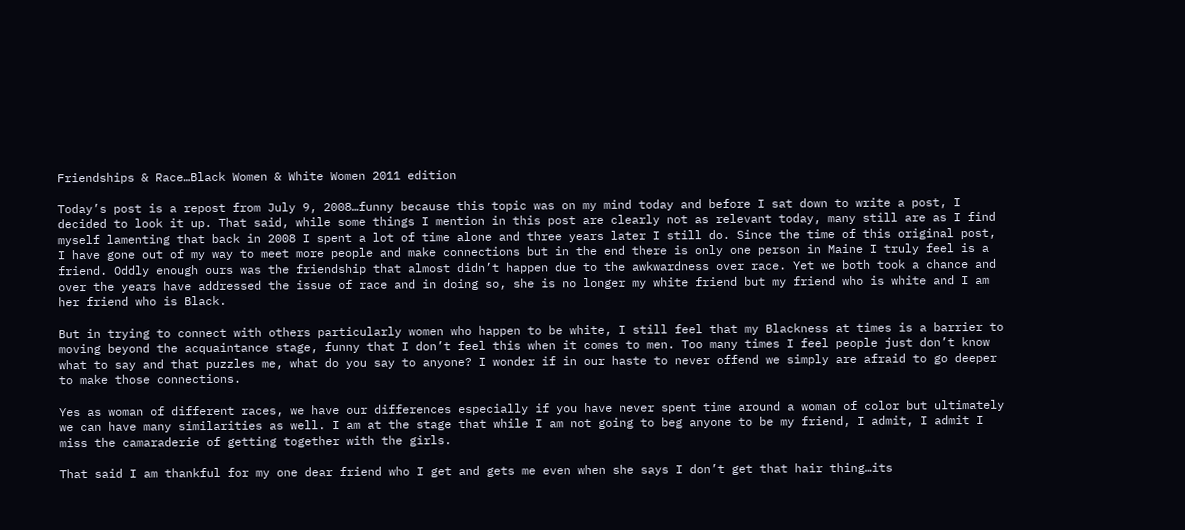Friendships & Race…Black Women & White Women 2011 edition

Today’s post is a repost from July 9, 2008…funny because this topic was on my mind today and before I sat down to write a post, I decided to look it up. That said, while some things I mention in this post are clearly not as relevant today, many still are as I find myself lamenting that back in 2008 I spent a lot of time alone and three years later I still do. Since the time of this original post, I have gone out of my way to meet more people and make connections but in the end there is only one person in Maine I truly feel is a friend. Oddly enough ours was the friendship that almost didn’t happen due to the awkwardness over race. Yet we both took a chance and over the years have addressed the issue of race and in doing so, she is no longer my white friend but my friend who is white and I am her friend who is Black.

But in trying to connect with others particularly women who happen to be white, I still feel that my Blackness at times is a barrier to moving beyond the acquaintance stage, funny that I don’t feel this when it comes to men. Too many times I feel people just don’t know what to say and that puzzles me, what do you say to anyone? I wonder if in our haste to never offend we simply are afraid to go deeper to make those connections.

Yes as woman of different races, we have our differences especially if you have never spent time around a woman of color but ultimately we can have many similarities as well. I am at the stage that while I am not going to beg anyone to be my friend, I admit, I admit I miss the camaraderie of getting together with the girls.

That said I am thankful for my one dear friend who I get and gets me even when she says I don’t get that hair thing…its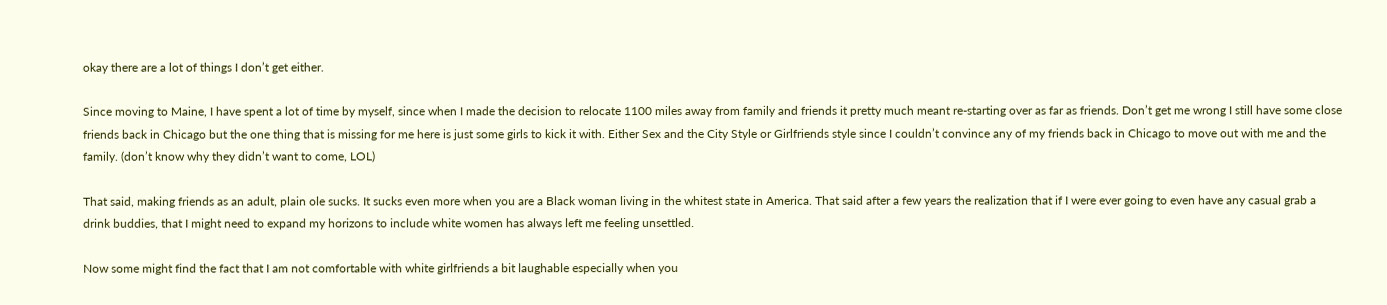okay there are a lot of things I don’t get either.

Since moving to Maine, I have spent a lot of time by myself, since when I made the decision to relocate 1100 miles away from family and friends it pretty much meant re-starting over as far as friends. Don’t get me wrong I still have some close friends back in Chicago but the one thing that is missing for me here is just some girls to kick it with. Either Sex and the City Style or Girlfriends style since I couldn’t convince any of my friends back in Chicago to move out with me and the family. (don’t know why they didn’t want to come, LOL)

That said, making friends as an adult, plain ole sucks. It sucks even more when you are a Black woman living in the whitest state in America. That said after a few years the realization that if I were ever going to even have any casual grab a drink buddies, that I might need to expand my horizons to include white women has always left me feeling unsettled.

Now some might find the fact that I am not comfortable with white girlfriends a bit laughable especially when you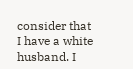consider that I have a white husband. I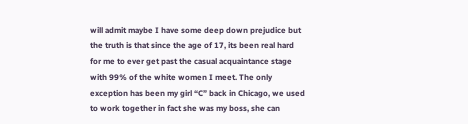will admit maybe I have some deep down prejudice but the truth is that since the age of 17, its been real hard for me to ever get past the casual acquaintance stage with 99% of the white women I meet. The only exception has been my girl “C” back in Chicago, we used to work together in fact she was my boss, she can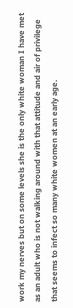work my nerves but on some levels she is the only white woman I have met as an adult who is not walking around with that attitude and air of privilege that seems to infect so many white women at an early age.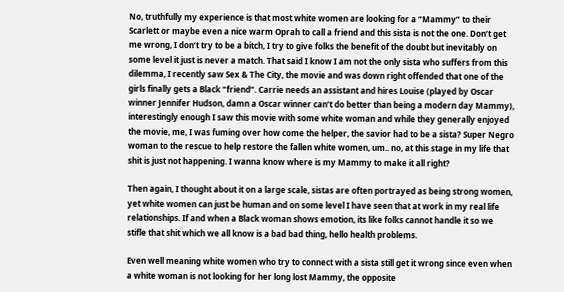No, truthfully my experience is that most white women are looking for a “Mammy” to their Scarlett or maybe even a nice warm Oprah to call a friend and this sista is not the one. Don’t get me wrong, I don’t try to be a bitch, I try to give folks the benefit of the doubt but inevitably on some level it just is never a match. That said I know I am not the only sista who suffers from this dilemma, I recently saw Sex & The City, the movie and was down right offended that one of the girls finally gets a Black “friend”. Carrie needs an assistant and hires Louise (played by Oscar winner Jennifer Hudson, damn a Oscar winner can’t do better than being a modern day Mammy), interestingly enough I saw this movie with some white woman and while they generally enjoyed the movie, me, I was fuming over how come the helper, the savior had to be a sista? Super Negro woman to the rescue to help restore the fallen white women, um.. no, at this stage in my life that shit is just not happening. I wanna know where is my Mammy to make it all right?

Then again, I thought about it on a large scale, sistas are often portrayed as being strong women, yet white women can just be human and on some level I have seen that at work in my real life relationships. If and when a Black woman shows emotion, its like folks cannot handle it so we stifle that shit which we all know is a bad bad thing, hello health problems.

Even well meaning white women who try to connect with a sista still get it wrong since even when a white woman is not looking for her long lost Mammy, the opposite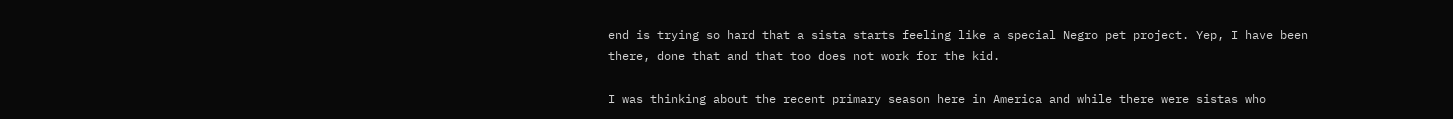end is trying so hard that a sista starts feeling like a special Negro pet project. Yep, I have been there, done that and that too does not work for the kid.

I was thinking about the recent primary season here in America and while there were sistas who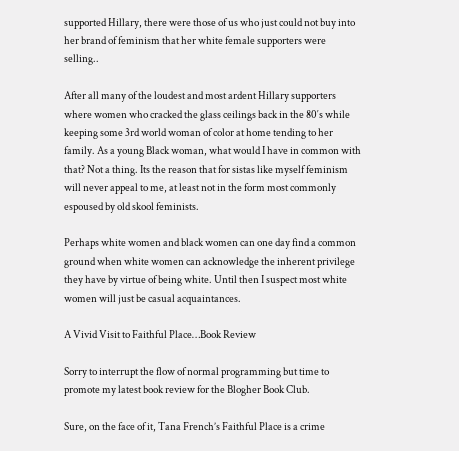supported Hillary, there were those of us who just could not buy into her brand of feminism that her white female supporters were selling..

After all many of the loudest and most ardent Hillary supporters where women who cracked the glass ceilings back in the 80′s while keeping some 3rd world woman of color at home tending to her family. As a young Black woman, what would I have in common with that? Not a thing. Its the reason that for sistas like myself feminism will never appeal to me, at least not in the form most commonly espoused by old skool feminists.

Perhaps white women and black women can one day find a common ground when white women can acknowledge the inherent privilege they have by virtue of being white. Until then I suspect most white women will just be casual acquaintances.

A Vivid Visit to Faithful Place…Book Review

Sorry to interrupt the flow of normal programming but time to promote my latest book review for the Blogher Book Club.

Sure, on the face of it, Tana French’s Faithful Place is a crime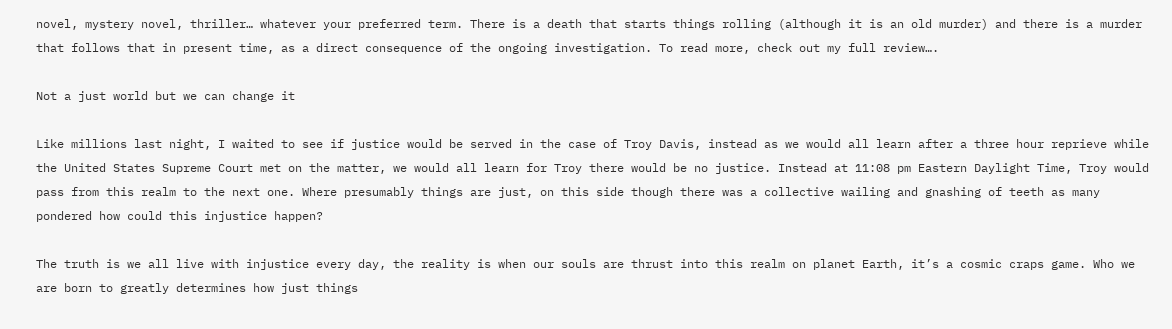novel, mystery novel, thriller… whatever your preferred term. There is a death that starts things rolling (although it is an old murder) and there is a murder that follows that in present time, as a direct consequence of the ongoing investigation. To read more, check out my full review….

Not a just world but we can change it

Like millions last night, I waited to see if justice would be served in the case of Troy Davis, instead as we would all learn after a three hour reprieve while the United States Supreme Court met on the matter, we would all learn for Troy there would be no justice. Instead at 11:08 pm Eastern Daylight Time, Troy would pass from this realm to the next one. Where presumably things are just, on this side though there was a collective wailing and gnashing of teeth as many pondered how could this injustice happen?

The truth is we all live with injustice every day, the reality is when our souls are thrust into this realm on planet Earth, it’s a cosmic craps game. Who we are born to greatly determines how just things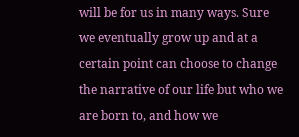will be for us in many ways. Sure we eventually grow up and at a certain point can choose to change the narrative of our life but who we are born to, and how we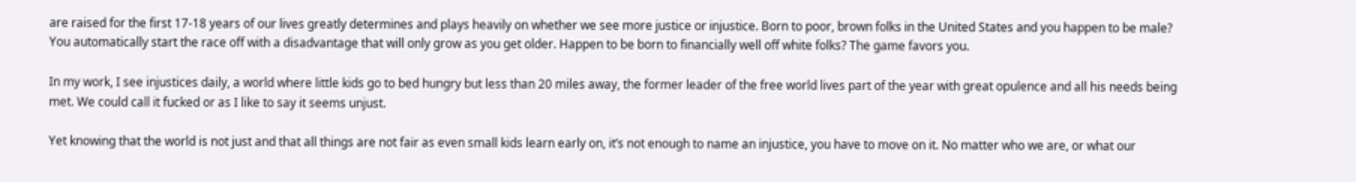are raised for the first 17-18 years of our lives greatly determines and plays heavily on whether we see more justice or injustice. Born to poor, brown folks in the United States and you happen to be male? You automatically start the race off with a disadvantage that will only grow as you get older. Happen to be born to financially well off white folks? The game favors you.

In my work, I see injustices daily, a world where little kids go to bed hungry but less than 20 miles away, the former leader of the free world lives part of the year with great opulence and all his needs being met. We could call it fucked or as I like to say it seems unjust.

Yet knowing that the world is not just and that all things are not fair as even small kids learn early on, it’s not enough to name an injustice, you have to move on it. No matter who we are, or what our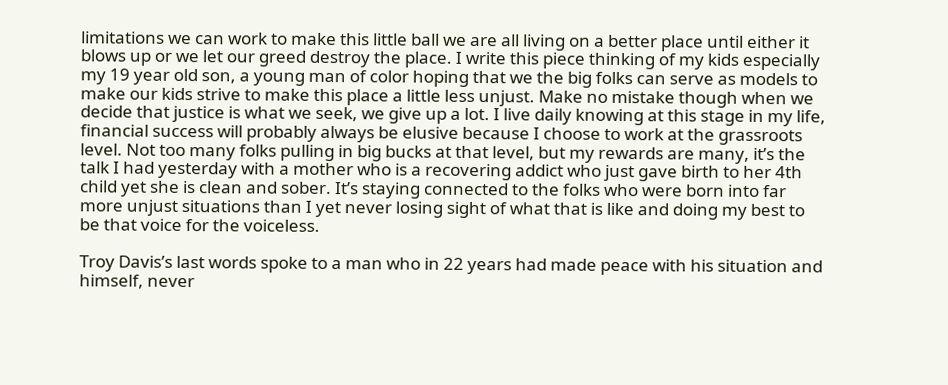limitations we can work to make this little ball we are all living on a better place until either it blows up or we let our greed destroy the place. I write this piece thinking of my kids especially my 19 year old son, a young man of color hoping that we the big folks can serve as models to make our kids strive to make this place a little less unjust. Make no mistake though when we decide that justice is what we seek, we give up a lot. I live daily knowing at this stage in my life, financial success will probably always be elusive because I choose to work at the grassroots level. Not too many folks pulling in big bucks at that level, but my rewards are many, it’s the talk I had yesterday with a mother who is a recovering addict who just gave birth to her 4th child yet she is clean and sober. It’s staying connected to the folks who were born into far more unjust situations than I yet never losing sight of what that is like and doing my best to be that voice for the voiceless.

Troy Davis’s last words spoke to a man who in 22 years had made peace with his situation and himself, never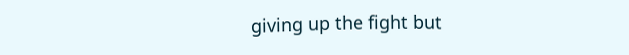giving up the fight but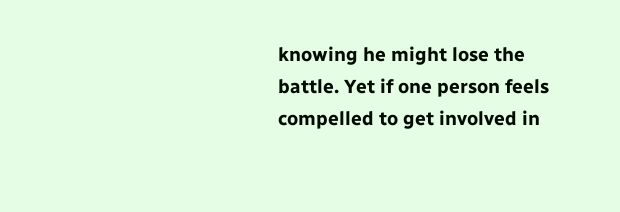knowing he might lose the battle. Yet if one person feels compelled to get involved in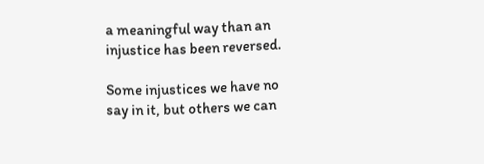a meaningful way than an injustice has been reversed.

Some injustices we have no say in it, but others we can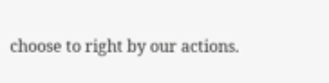choose to right by our actions.